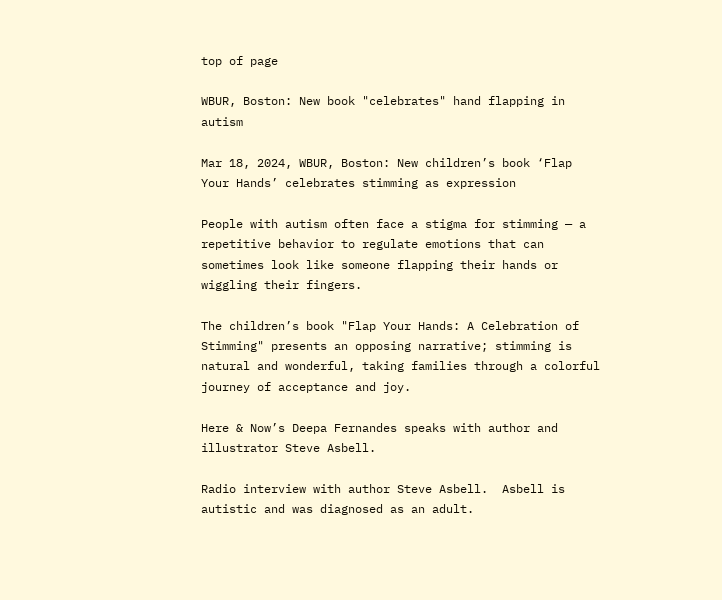top of page

WBUR, Boston: New book "celebrates" hand flapping in autism

Mar 18, 2024, WBUR, Boston: New children’s book ‘Flap Your Hands’ celebrates stimming as expression

People with autism often face a stigma for stimming — a repetitive behavior to regulate emotions that can sometimes look like someone flapping their hands or wiggling their fingers.

The children’s book "Flap Your Hands: A Celebration of Stimming" presents an opposing narrative; stimming is natural and wonderful, taking families through a colorful journey of acceptance and joy.

Here & Now’s Deepa Fernandes speaks with author and illustrator Steve Asbell.

Radio interview with author Steve Asbell.  Asbell is autistic and was diagnosed as an adult.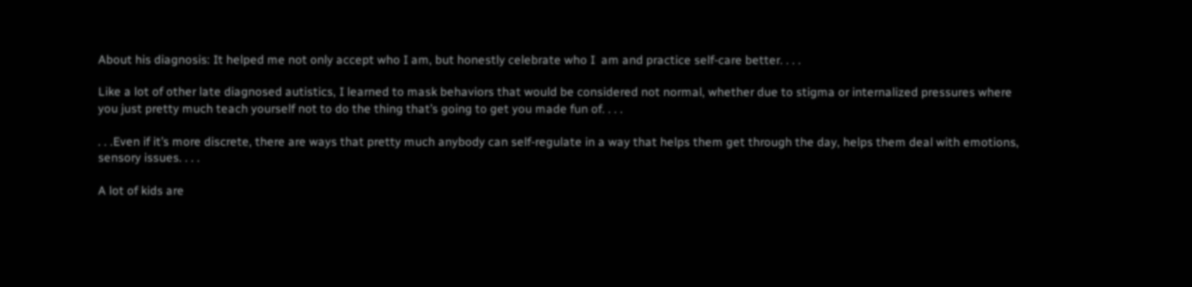About his diagnosis: It helped me not only accept who I am, but honestly celebrate who I  am and practice self-care better. . . .

Like a lot of other late diagnosed autistics, I learned to mask behaviors that would be considered not normal, whether due to stigma or internalized pressures where you just pretty much teach yourself not to do the thing that’s going to get you made fun of. . . .

. . .Even if it’s more discrete, there are ways that pretty much anybody can self-regulate in a way that helps them get through the day, helps them deal with emotions, sensory issues. . . .

A lot of kids are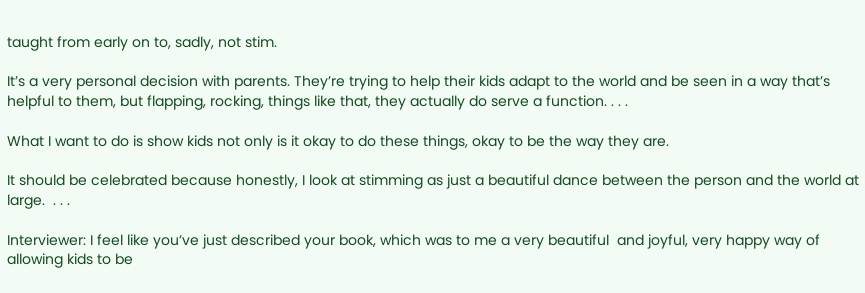taught from early on to, sadly, not stim.

It’s a very personal decision with parents. They’re trying to help their kids adapt to the world and be seen in a way that’s helpful to them, but flapping, rocking, things like that, they actually do serve a function. . . .

What I want to do is show kids not only is it okay to do these things, okay to be the way they are.

It should be celebrated because honestly, I look at stimming as just a beautiful dance between the person and the world at large.  . . .

Interviewer: I feel like you’ve just described your book, which was to me a very beautiful  and joyful, very happy way of allowing kids to be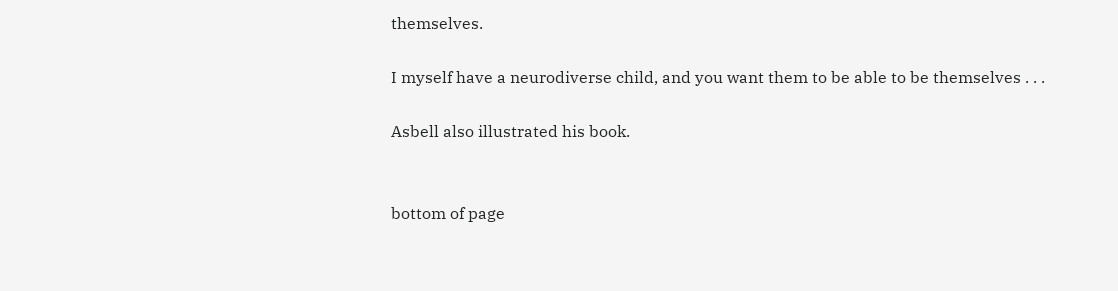themselves.

I myself have a neurodiverse child, and you want them to be able to be themselves . . .

Asbell also illustrated his book.


bottom of page